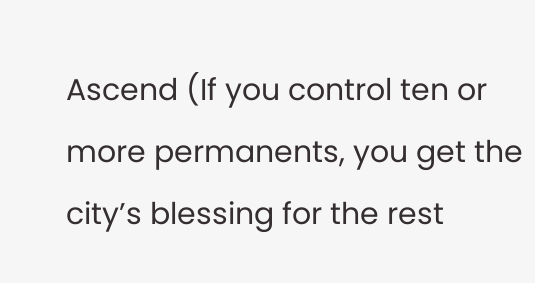Ascend (If you control ten or more permanents, you get the city’s blessing for the rest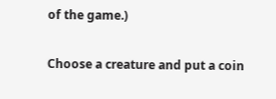of the game.)

Choose a creature and put a coin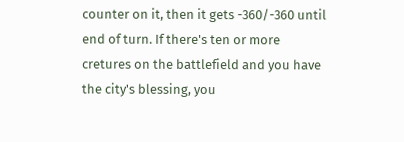counter on it, then it gets -360/-360 until end of turn. If there's ten or more cretures on the battlefield and you have the city's blessing, you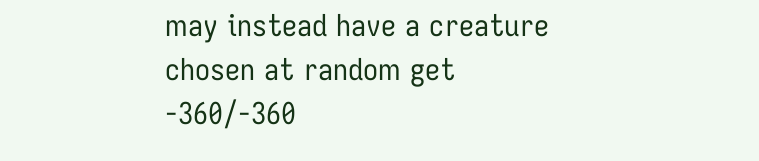may instead have a creature chosen at random get -360/-360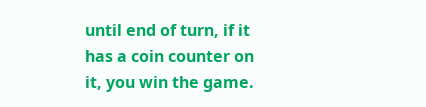until end of turn, if it has a coin counter on it, you win the game.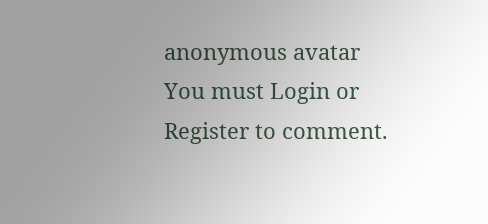anonymous avatar
You must Login or Register to comment.